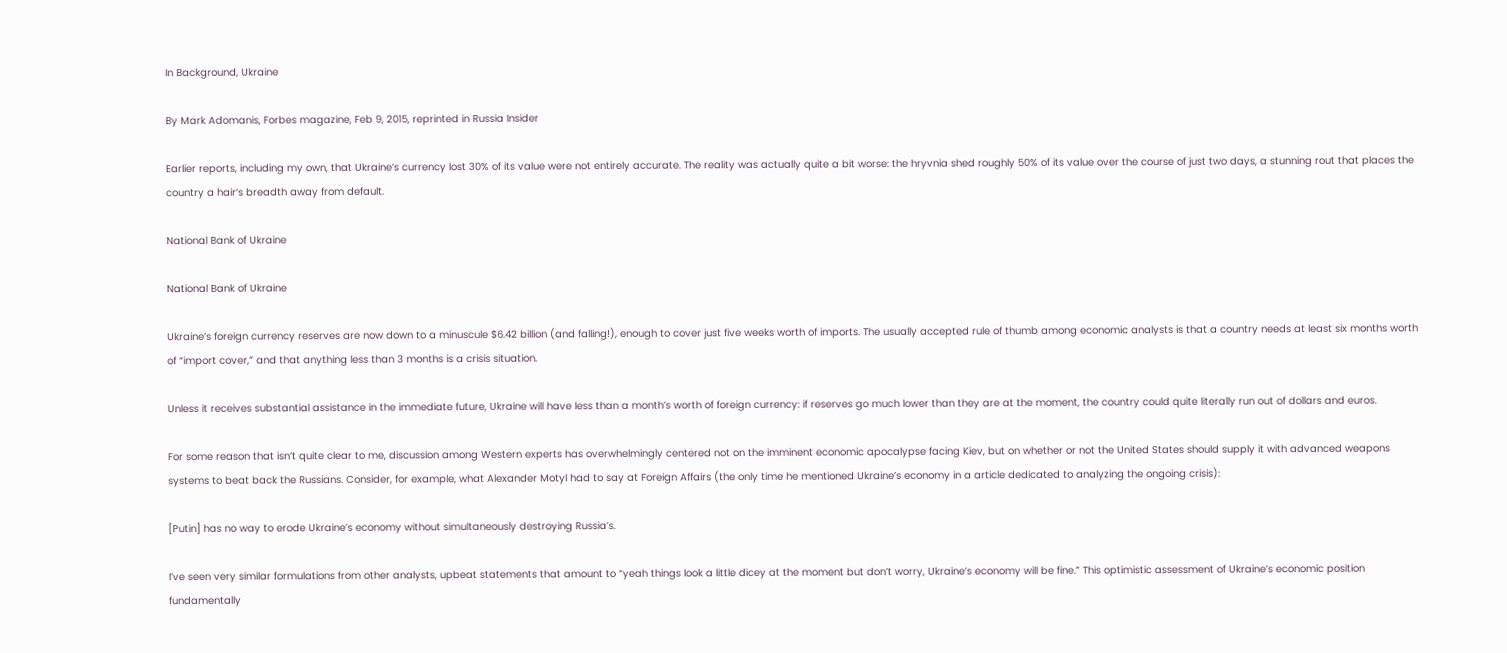In Background, Ukraine

By Mark Adomanis, Forbes magazine, Feb 9, 2015, reprinted in Russia Insider

Earlier reports, including my own, that Ukraine’s currency lost 30% of its value were not entirely accurate. The reality was actually quite a bit worse: the hryvnia shed roughly 50% of its value over the course of just two days, a stunning rout that places the country a hair’s breadth away from default.

National Bank of Ukraine

National Bank of Ukraine

Ukraine’s foreign currency reserves are now down to a minuscule $6.42 billion (and falling!), enough to cover just five weeks worth of imports. The usually accepted rule of thumb among economic analysts is that a country needs at least six months worth of “import cover,” and that anything less than 3 months is a crisis situation.

Unless it receives substantial assistance in the immediate future, Ukraine will have less than a month’s worth of foreign currency: if reserves go much lower than they are at the moment, the country could quite literally run out of dollars and euros.

For some reason that isn’t quite clear to me, discussion among Western experts has overwhelmingly centered not on the imminent economic apocalypse facing Kiev, but on whether or not the United States should supply it with advanced weapons systems to beat back the Russians. Consider, for example, what Alexander Motyl had to say at Foreign Affairs (the only time he mentioned Ukraine’s economy in a article dedicated to analyzing the ongoing crisis):

[Putin] has no way to erode Ukraine’s economy without simultaneously destroying Russia’s.

I’ve seen very similar formulations from other analysts, upbeat statements that amount to “yeah things look a little dicey at the moment but don’t worry, Ukraine’s economy will be fine.” This optimistic assessment of Ukraine’s economic position fundamentally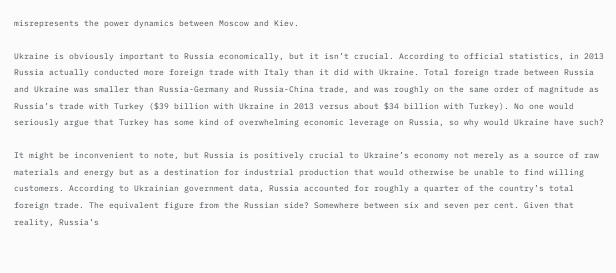misrepresents the power dynamics between Moscow and Kiev.

Ukraine is obviously important to Russia economically, but it isn’t crucial. According to official statistics, in 2013 Russia actually conducted more foreign trade with Italy than it did with Ukraine. Total foreign trade between Russia and Ukraine was smaller than Russia-Germany and Russia-China trade, and was roughly on the same order of magnitude as Russia’s trade with Turkey ($39 billion with Ukraine in 2013 versus about $34 billion with Turkey). No one would seriously argue that Turkey has some kind of overwhelming economic leverage on Russia, so why would Ukraine have such?

It might be inconvenient to note, but Russia is positively crucial to Ukraine’s economy not merely as a source of raw materials and energy but as a destination for industrial production that would otherwise be unable to find willing customers. According to Ukrainian government data, Russia accounted for roughly a quarter of the country’s total foreign trade. The equivalent figure from the Russian side? Somewhere between six and seven per cent. Given that reality, Russia’s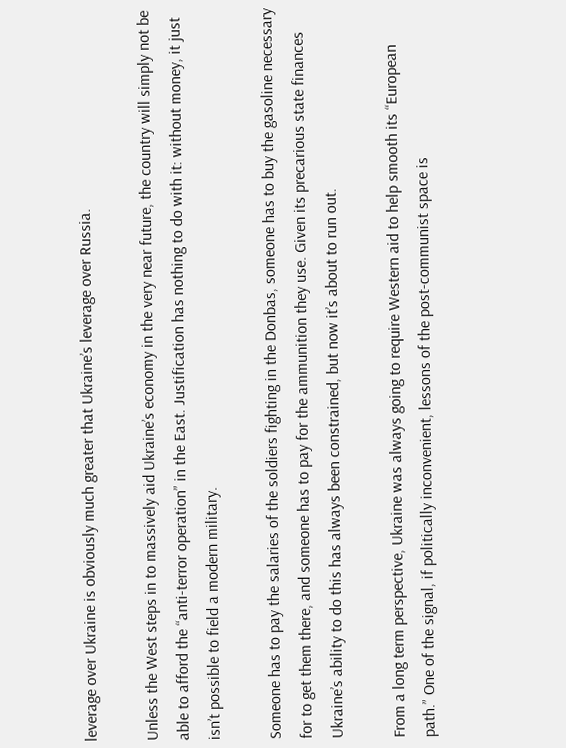leverage over Ukraine is obviously much greater that Ukraine’s leverage over Russia.

Unless the West steps in to massively aid Ukraine’s economy in the very near future, the country will simply not be able to afford the “anti-terror operation” in the East. Justification has nothing to do with it: without money, it just isn’t possible to field a modern military.

Someone has to pay the salaries of the soldiers fighting in the Donbas, someone has to buy the gasoline necessary for to get them there, and someone has to pay for the ammunition they use. Given its precarious state finances Ukraine’s ability to do this has always been constrained, but now it’s about to run out.

From a long term perspective, Ukraine was always going to require Western aid to help smooth its “European path.” One of the signal, if politically inconvenient, lessons of the post-communist space is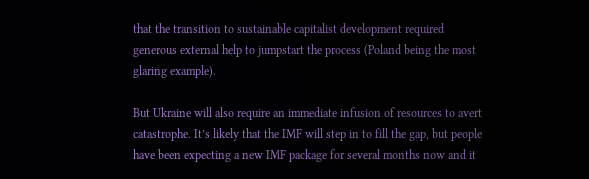that the transition to sustainable capitalist development required generous external help to jumpstart the process (Poland being the most glaring example).

But Ukraine will also require an immediate infusion of resources to avert catastrophe. It’s likely that the IMF will step in to fill the gap, but people have been expecting a new IMF package for several months now and it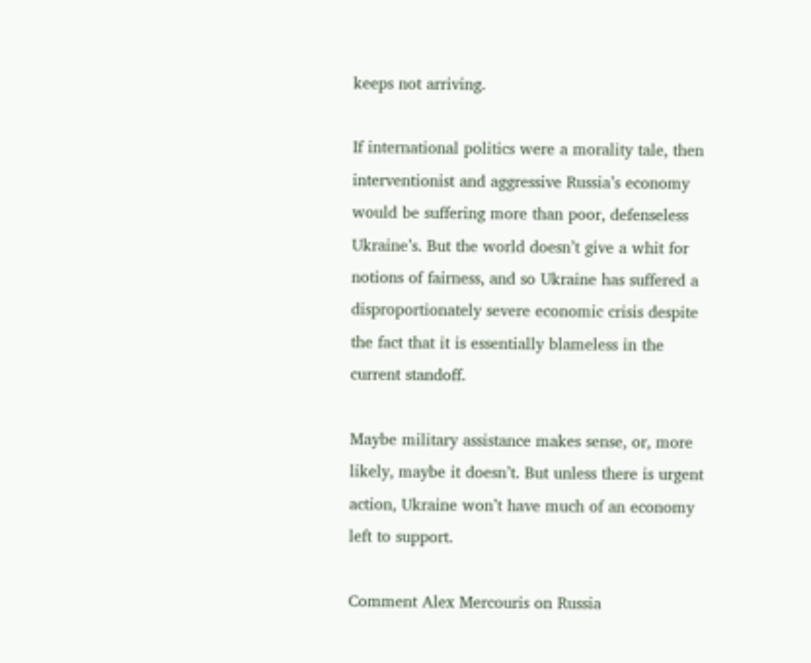keeps not arriving.

If international politics were a morality tale, then interventionist and aggressive Russia’s economy would be suffering more than poor, defenseless Ukraine’s. But the world doesn’t give a whit for notions of fairness, and so Ukraine has suffered a disproportionately severe economic crisis despite the fact that it is essentially blameless in the current standoff.

Maybe military assistance makes sense, or, more likely, maybe it doesn’t. But unless there is urgent action, Ukraine won’t have much of an economy left to support.

Comment Alex Mercouris on Russia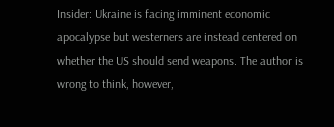Insider: Ukraine is facing imminent economic apocalypse but westerners are instead centered on whether the US should send weapons. The author is wrong to think, however,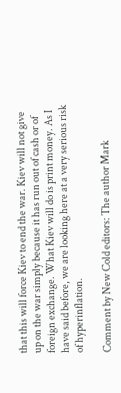that this will force Kiev to end the war. Kiev will not give up on the war simply because it has run out of cash or of foreign exchange. What Kiev will do is print money. As I have said before, we are looking here at a very serious risk of hyperinflation.

Comment by New Cold editors: The author Mark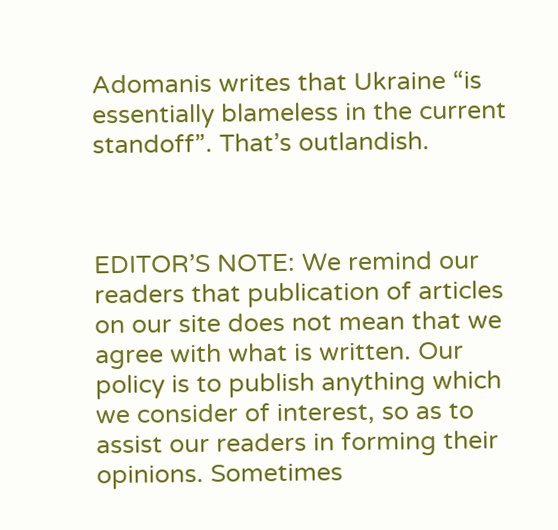Adomanis writes that Ukraine “is essentially blameless in the current standoff”. That’s outlandish.



EDITOR’S NOTE: We remind our readers that publication of articles on our site does not mean that we agree with what is written. Our policy is to publish anything which we consider of interest, so as to assist our readers in forming their opinions. Sometimes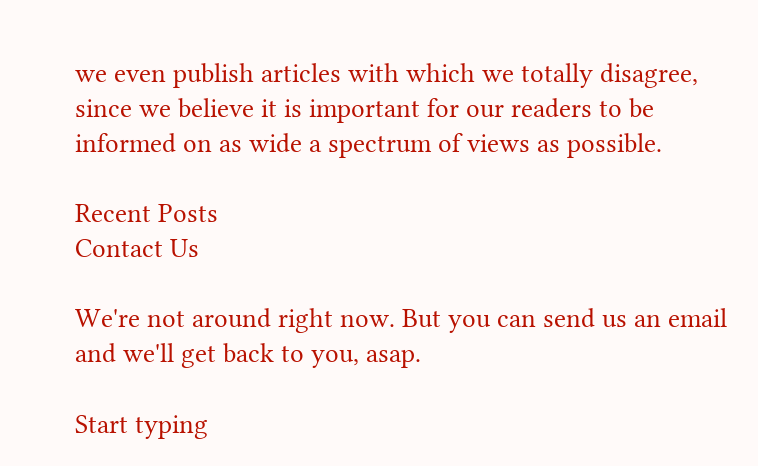we even publish articles with which we totally disagree, since we believe it is important for our readers to be informed on as wide a spectrum of views as possible.

Recent Posts
Contact Us

We're not around right now. But you can send us an email and we'll get back to you, asap.

Start typing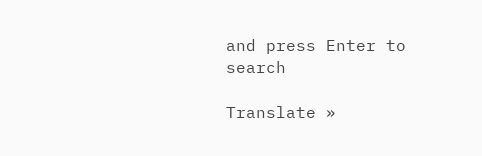and press Enter to search

Translate »